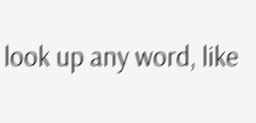look up any word, like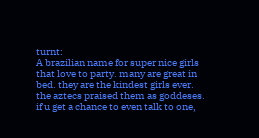turnt:
A brazilian name for super nice girls that love to party. many are great in bed. they are the kindest girls ever. the aztecs praised them as goddeses. if u get a chance to even talk to one,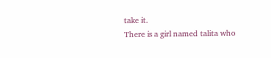take it.
There is a girl named talita who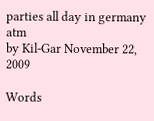parties all day in germany atm
by Kil-Gar November 22, 2009

Words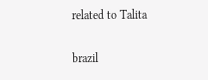related to Talita

brazil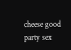cheese good party sex